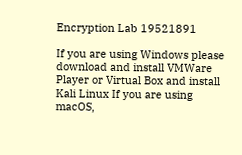Encryption Lab 19521891

If you are using Windows please download and install VMWare Player or Virtual Box and install Kali Linux If you are using macOS,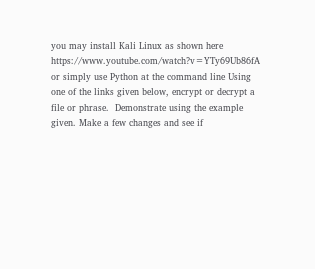you may install Kali Linux as shown here https://www.youtube.com/watch?v=YTy69Ub86fA or simply use Python at the command line Using one of the links given below, encrypt or decrypt a file or phrase.  Demonstrate using the example given. Make a few changes and see if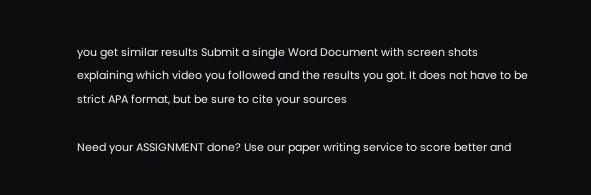you get similar results Submit a single Word Document with screen shots explaining which video you followed and the results you got. It does not have to be strict APA format, but be sure to cite your sources

Need your ASSIGNMENT done? Use our paper writing service to score better and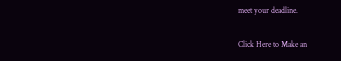meet your deadline.

Click Here to Make an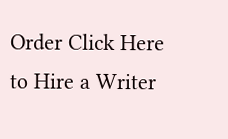Order Click Here to Hire a Writer